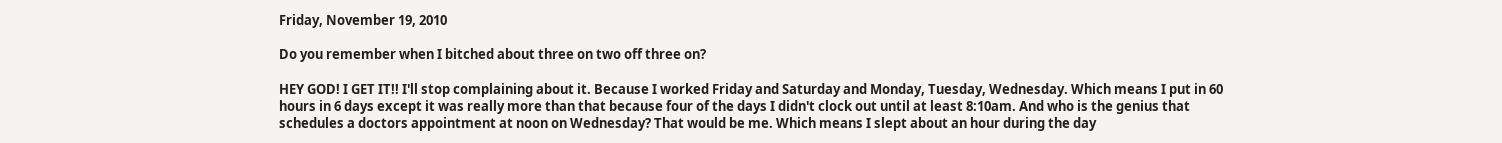Friday, November 19, 2010

Do you remember when I bitched about three on two off three on?

HEY GOD! I GET IT!! I'll stop complaining about it. Because I worked Friday and Saturday and Monday, Tuesday, Wednesday. Which means I put in 60 hours in 6 days except it was really more than that because four of the days I didn't clock out until at least 8:10am. And who is the genius that schedules a doctors appointment at noon on Wednesday? That would be me. Which means I slept about an hour during the day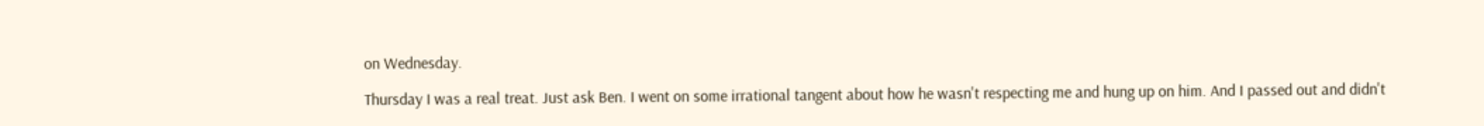on Wednesday.

Thursday I was a real treat. Just ask Ben. I went on some irrational tangent about how he wasn't respecting me and hung up on him. And I passed out and didn't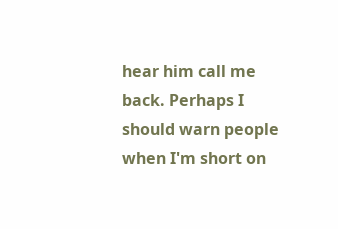hear him call me back. Perhaps I should warn people when I'm short on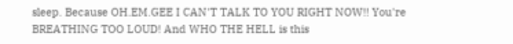sleep. Because OH.EM.GEE I CAN'T TALK TO YOU RIGHT NOW!! You're BREATHING TOO LOUD! And WHO THE HELL is this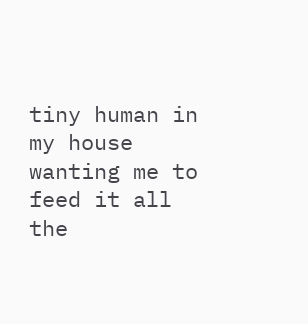tiny human in my house wanting me to feed it all the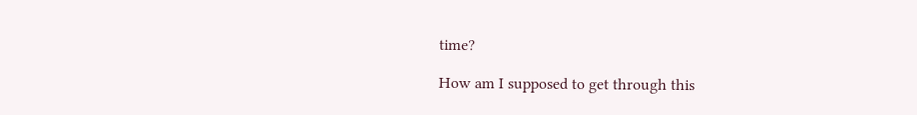time?

How am I supposed to get through this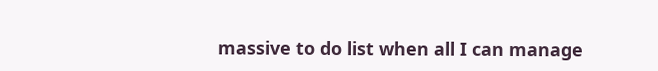massive to do list when all I can manage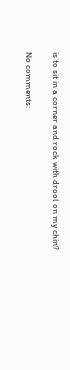is to sit in a corner and rock with drool on my chin?

No comments: